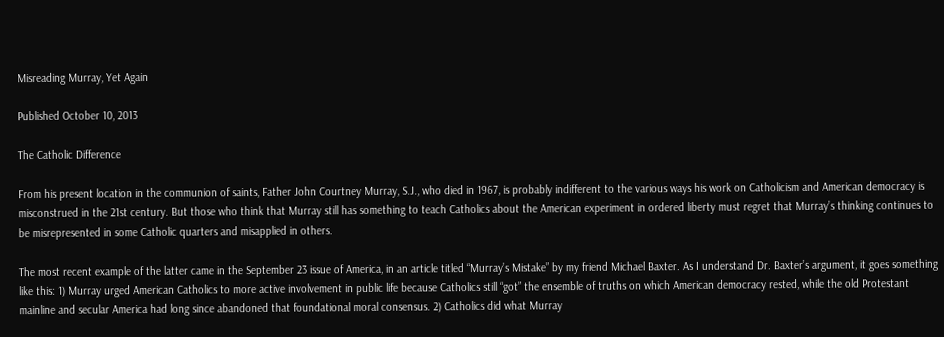Misreading Murray, Yet Again

Published October 10, 2013

The Catholic Difference

From his present location in the communion of saints, Father John Courtney Murray, S.J., who died in 1967, is probably indifferent to the various ways his work on Catholicism and American democracy is misconstrued in the 21st century. But those who think that Murray still has something to teach Catholics about the American experiment in ordered liberty must regret that Murray’s thinking continues to be misrepresented in some Catholic quarters and misapplied in others.

The most recent example of the latter came in the September 23 issue of America, in an article titled “Murray’s Mistake” by my friend Michael Baxter. As I understand Dr. Baxter’s argument, it goes something like this: 1) Murray urged American Catholics to more active involvement in public life because Catholics still “got” the ensemble of truths on which American democracy rested, while the old Protestant mainline and secular America had long since abandoned that foundational moral consensus. 2) Catholics did what Murray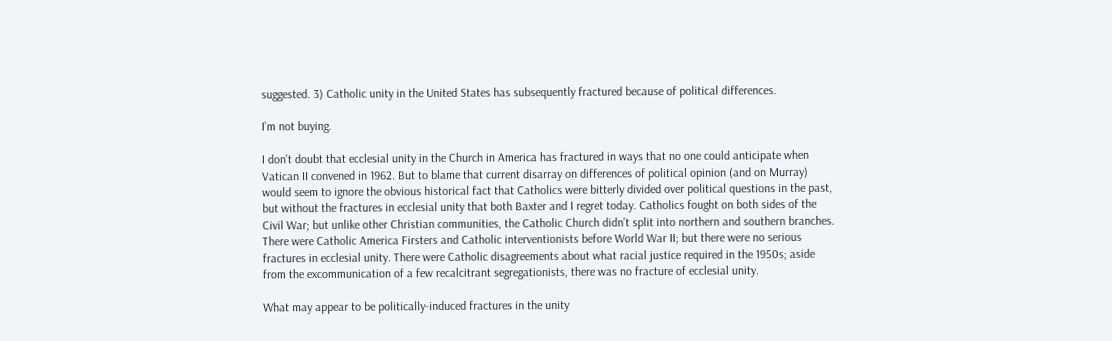suggested. 3) Catholic unity in the United States has subsequently fractured because of political differences.

I’m not buying.

I don’t doubt that ecclesial unity in the Church in America has fractured in ways that no one could anticipate when Vatican II convened in 1962. But to blame that current disarray on differences of political opinion (and on Murray) would seem to ignore the obvious historical fact that Catholics were bitterly divided over political questions in the past, but without the fractures in ecclesial unity that both Baxter and I regret today. Catholics fought on both sides of the Civil War; but unlike other Christian communities, the Catholic Church didn’t split into northern and southern branches. There were Catholic America Firsters and Catholic interventionists before World War II; but there were no serious fractures in ecclesial unity. There were Catholic disagreements about what racial justice required in the 1950s; aside from the excommunication of a few recalcitrant segregationists, there was no fracture of ecclesial unity.

What may appear to be politically-induced fractures in the unity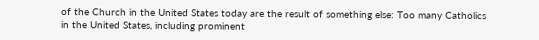of the Church in the United States today are the result of something else: Too many Catholics in the United States, including prominent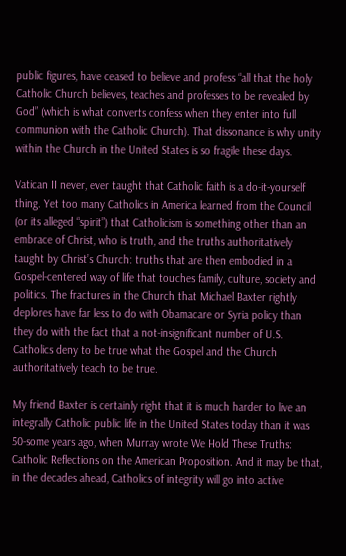public figures, have ceased to believe and profess “all that the holy Catholic Church believes, teaches and professes to be revealed by God” (which is what converts confess when they enter into full communion with the Catholic Church). That dissonance is why unity within the Church in the United States is so fragile these days.

Vatican II never, ever taught that Catholic faith is a do-it-yourself thing. Yet too many Catholics in America learned from the Council (or its alleged “spirit”) that Catholicism is something other than an embrace of Christ, who is truth, and the truths authoritatively taught by Christ’s Church: truths that are then embodied in a Gospel-centered way of life that touches family, culture, society and politics. The fractures in the Church that Michael Baxter rightly deplores have far less to do with Obamacare or Syria policy than they do with the fact that a not-insignificant number of U.S. Catholics deny to be true what the Gospel and the Church authoritatively teach to be true.

My friend Baxter is certainly right that it is much harder to live an integrally Catholic public life in the United States today than it was 50-some years ago, when Murray wrote We Hold These Truths: Catholic Reflections on the American Proposition. And it may be that, in the decades ahead, Catholics of integrity will go into active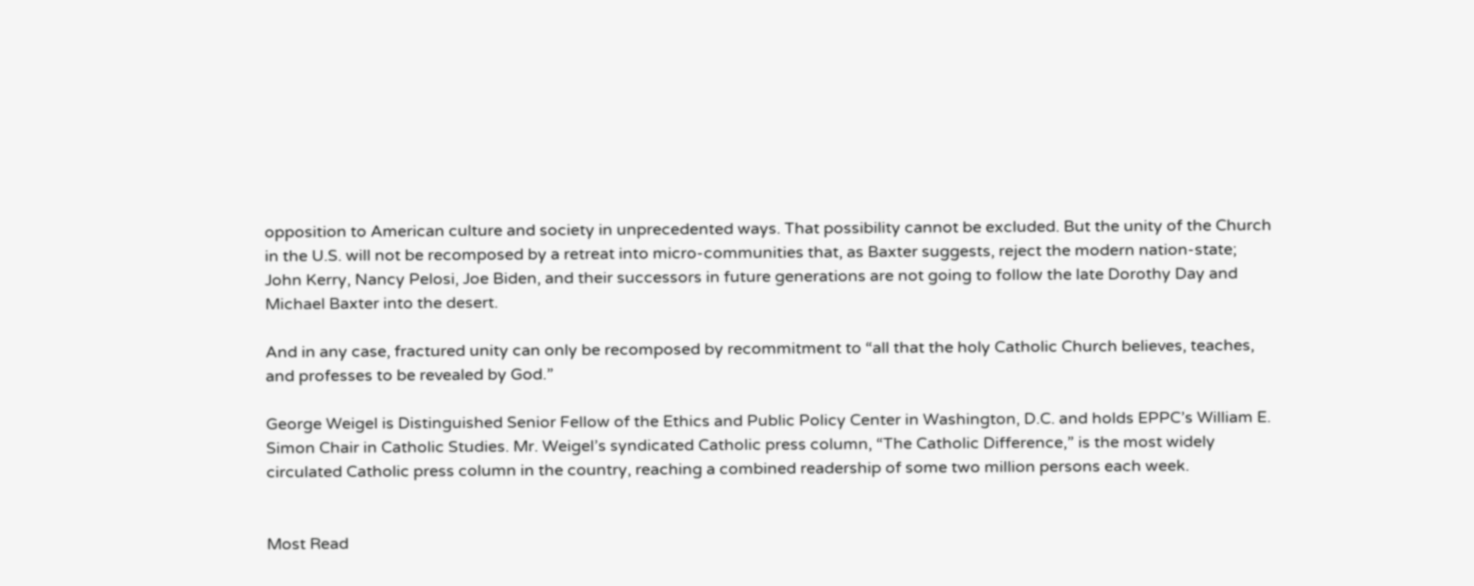opposition to American culture and society in unprecedented ways. That possibility cannot be excluded. But the unity of the Church in the U.S. will not be recomposed by a retreat into micro-communities that, as Baxter suggests, reject the modern nation-state; John Kerry, Nancy Pelosi, Joe Biden, and their successors in future generations are not going to follow the late Dorothy Day and Michael Baxter into the desert.

And in any case, fractured unity can only be recomposed by recommitment to “all that the holy Catholic Church believes, teaches, and professes to be revealed by God.”

George Weigel is Distinguished Senior Fellow of the Ethics and Public Policy Center in Washington, D.C. and holds EPPC’s William E. Simon Chair in Catholic Studies. Mr. Weigel’s syndicated Catholic press column, “The Catholic Difference,” is the most widely circulated Catholic press column in the country, reaching a combined readership of some two million persons each week.


Most Read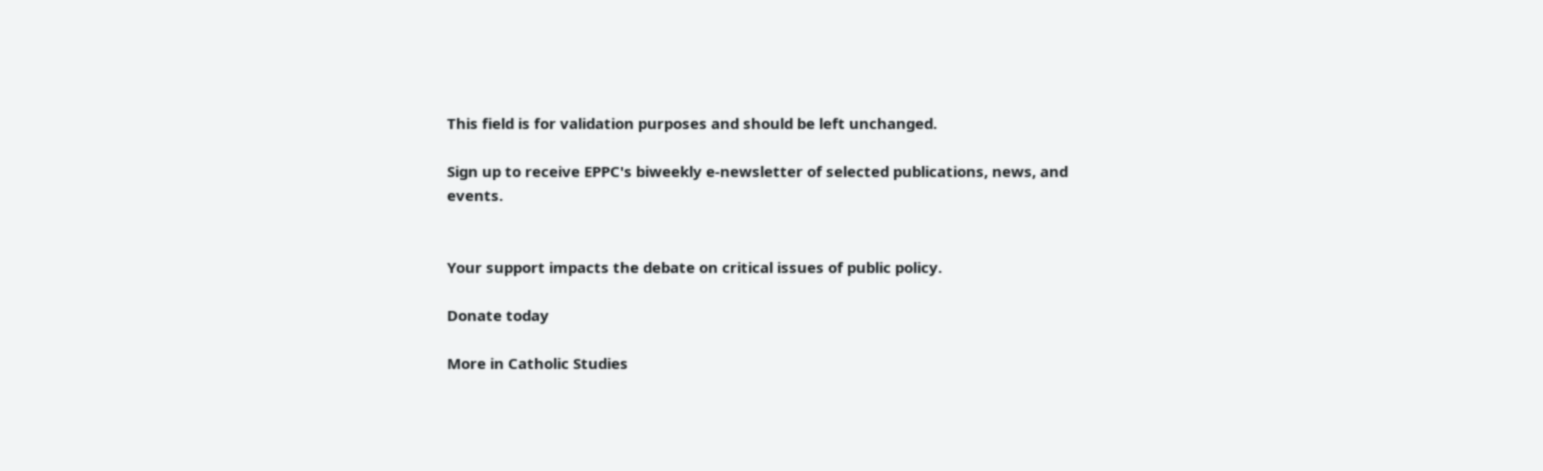This field is for validation purposes and should be left unchanged.

Sign up to receive EPPC's biweekly e-newsletter of selected publications, news, and events.


Your support impacts the debate on critical issues of public policy.

Donate today

More in Catholic Studies